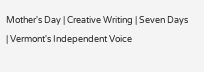Mother's Day | Creative Writing | Seven Days | Vermont's Independent Voice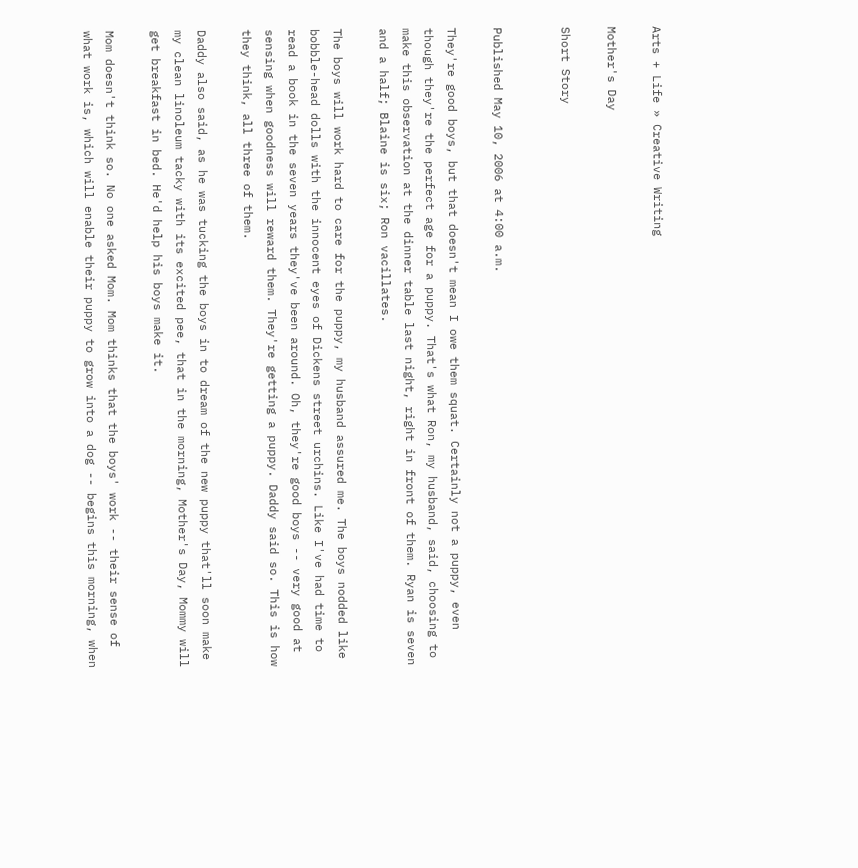Arts + Life » Creative Writing

Mother's Day

Short Story


Published May 10, 2006 at 4:00 a.m.

They're good boys, but that doesn't mean I owe them squat. Certainly not a puppy, even though they're the perfect age for a puppy. That's what Ron, my husband, said, choosing to make this observation at the dinner table last night, right in front of them. Ryan is seven and a half; Blaine is six; Ron vacillates.

The boys will work hard to care for the puppy, my husband assured me. The boys nodded like bobble-head dolls with the innocent eyes of Dickens street urchins. Like I've had time to read a book in the seven years they've been around. Oh, they're good boys -- very good at sensing when goodness will reward them. They're getting a puppy. Daddy said so. This is how they think, all three of them.

Daddy also said, as he was tucking the boys in to dream of the new puppy that'll soon make my clean linoleum tacky with its excited pee, that in the morning, Mother's Day, Mommy will get breakfast in bed. He'd help his boys make it.

Mom doesn't think so. No one asked Mom. Mom thinks that the boys' work -- their sense of what work is, which will enable their puppy to grow into a dog -- begins this morning, when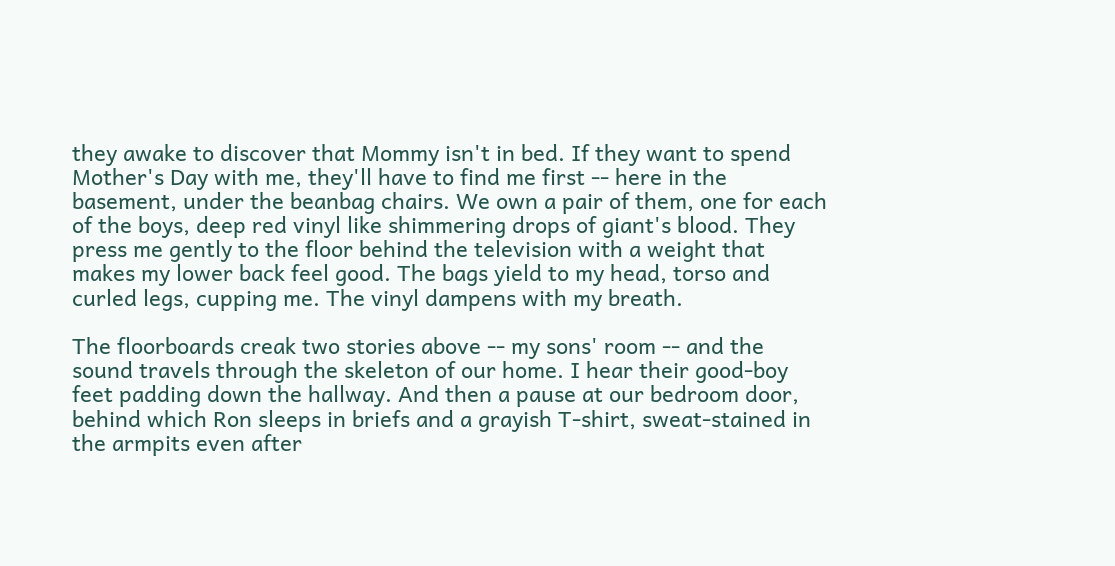they awake to discover that Mommy isn't in bed. If they want to spend Mother's Day with me, they'll have to find me first -- here in the basement, under the beanbag chairs. We own a pair of them, one for each of the boys, deep red vinyl like shimmering drops of giant's blood. They press me gently to the floor behind the television with a weight that makes my lower back feel good. The bags yield to my head, torso and curled legs, cupping me. The vinyl dampens with my breath.

The floorboards creak two stories above -- my sons' room -- and the sound travels through the skeleton of our home. I hear their good-boy feet padding down the hallway. And then a pause at our bedroom door, behind which Ron sleeps in briefs and a grayish T-shirt, sweat-stained in the armpits even after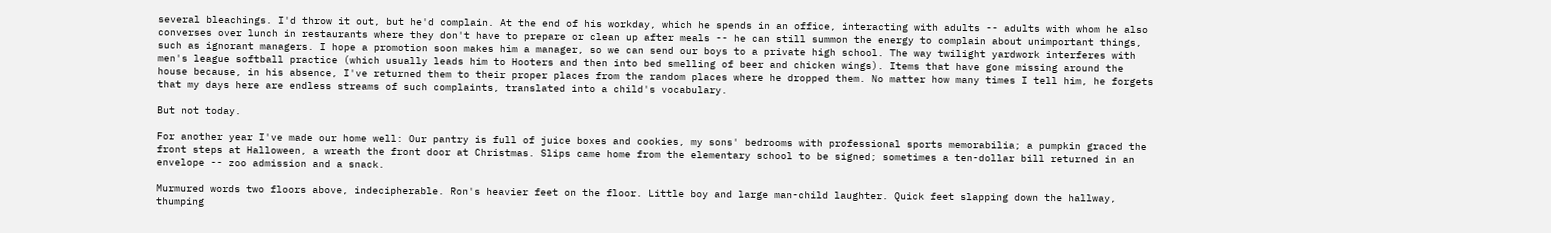several bleachings. I'd throw it out, but he'd complain. At the end of his workday, which he spends in an office, interacting with adults -- adults with whom he also converses over lunch in restaurants where they don't have to prepare or clean up after meals -- he can still summon the energy to complain about unimportant things, such as ignorant managers. I hope a promotion soon makes him a manager, so we can send our boys to a private high school. The way twilight yardwork interferes with men's league softball practice (which usually leads him to Hooters and then into bed smelling of beer and chicken wings). Items that have gone missing around the house because, in his absence, I've returned them to their proper places from the random places where he dropped them. No matter how many times I tell him, he forgets that my days here are endless streams of such complaints, translated into a child's vocabulary.

But not today.

For another year I've made our home well: Our pantry is full of juice boxes and cookies, my sons' bedrooms with professional sports memorabilia; a pumpkin graced the front steps at Halloween, a wreath the front door at Christmas. Slips came home from the elementary school to be signed; sometimes a ten-dollar bill returned in an envelope -- zoo admission and a snack.

Murmured words two floors above, indecipherable. Ron's heavier feet on the floor. Little boy and large man-child laughter. Quick feet slapping down the hallway, thumping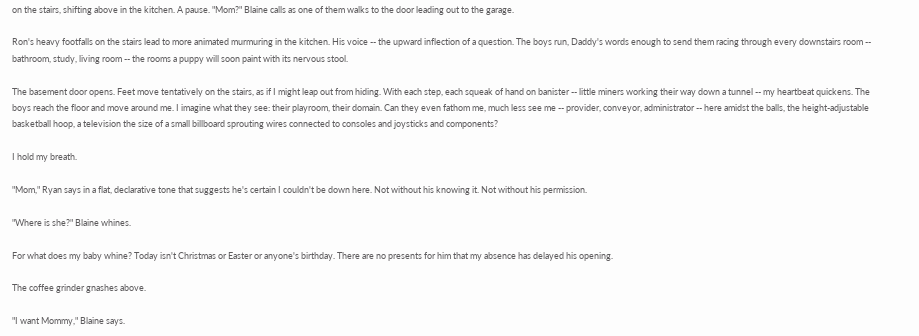on the stairs, shifting above in the kitchen. A pause. "Mom?" Blaine calls as one of them walks to the door leading out to the garage.

Ron's heavy footfalls on the stairs lead to more animated murmuring in the kitchen. His voice -- the upward inflection of a question. The boys run, Daddy's words enough to send them racing through every downstairs room -- bathroom, study, living room -- the rooms a puppy will soon paint with its nervous stool.

The basement door opens. Feet move tentatively on the stairs, as if I might leap out from hiding. With each step, each squeak of hand on banister -- little miners working their way down a tunnel -- my heartbeat quickens. The boys reach the floor and move around me. I imagine what they see: their playroom, their domain. Can they even fathom me, much less see me -- provider, conveyor, administrator -- here amidst the balls, the height-adjustable basketball hoop, a television the size of a small billboard sprouting wires connected to consoles and joysticks and components?

I hold my breath.

"Mom," Ryan says in a flat, declarative tone that suggests he's certain I couldn't be down here. Not without his knowing it. Not without his permission.

"Where is she?" Blaine whines.

For what does my baby whine? Today isn't Christmas or Easter or anyone's birthday. There are no presents for him that my absence has delayed his opening.

The coffee grinder gnashes above.

"I want Mommy," Blaine says.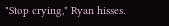"Stop crying," Ryan hisses.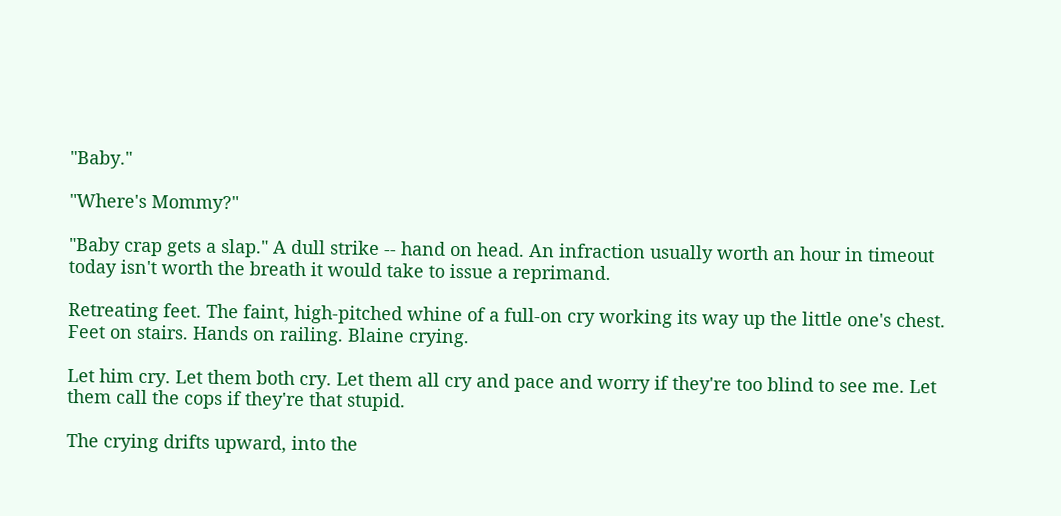"Baby."

"Where's Mommy?"

"Baby crap gets a slap." A dull strike -- hand on head. An infraction usually worth an hour in timeout today isn't worth the breath it would take to issue a reprimand.

Retreating feet. The faint, high-pitched whine of a full-on cry working its way up the little one's chest. Feet on stairs. Hands on railing. Blaine crying.

Let him cry. Let them both cry. Let them all cry and pace and worry if they're too blind to see me. Let them call the cops if they're that stupid.

The crying drifts upward, into the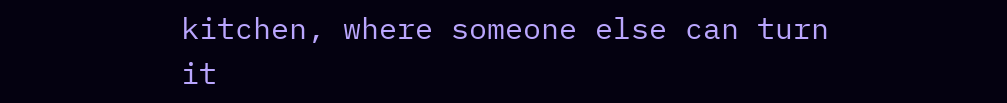kitchen, where someone else can turn it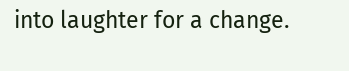into laughter for a change.